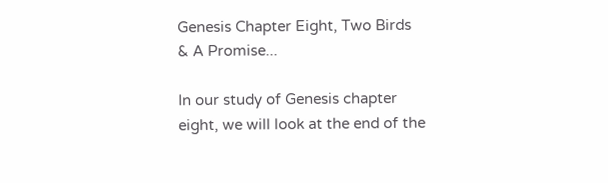Genesis Chapter Eight, Two Birds & A Promise...

In our study of Genesis chapter eight, we will look at the end of the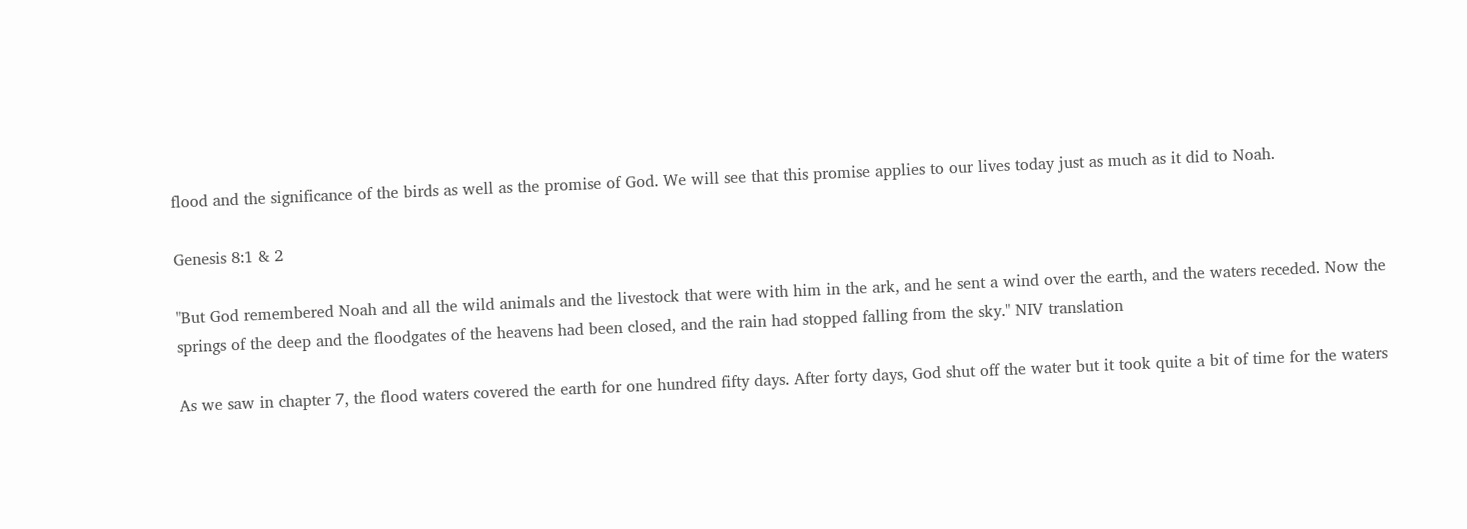flood and the significance of the birds as well as the promise of God. We will see that this promise applies to our lives today just as much as it did to Noah.

Genesis 8:1 & 2

"But God remembered Noah and all the wild animals and the livestock that were with him in the ark, and he sent a wind over the earth, and the waters receded. Now the springs of the deep and the floodgates of the heavens had been closed, and the rain had stopped falling from the sky." NIV translation

As we saw in chapter 7, the flood waters covered the earth for one hundred fifty days. After forty days, God shut off the water but it took quite a bit of time for the waters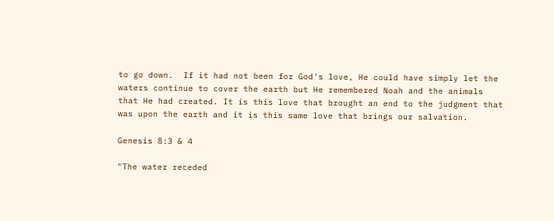to go down.  If it had not been for God's love, He could have simply let the waters continue to cover the earth but He remembered Noah and the animals that He had created. It is this love that brought an end to the judgment that was upon the earth and it is this same love that brings our salvation.

Genesis 8:3 & 4

"The water receded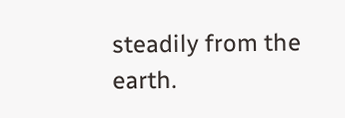steadily from the earth.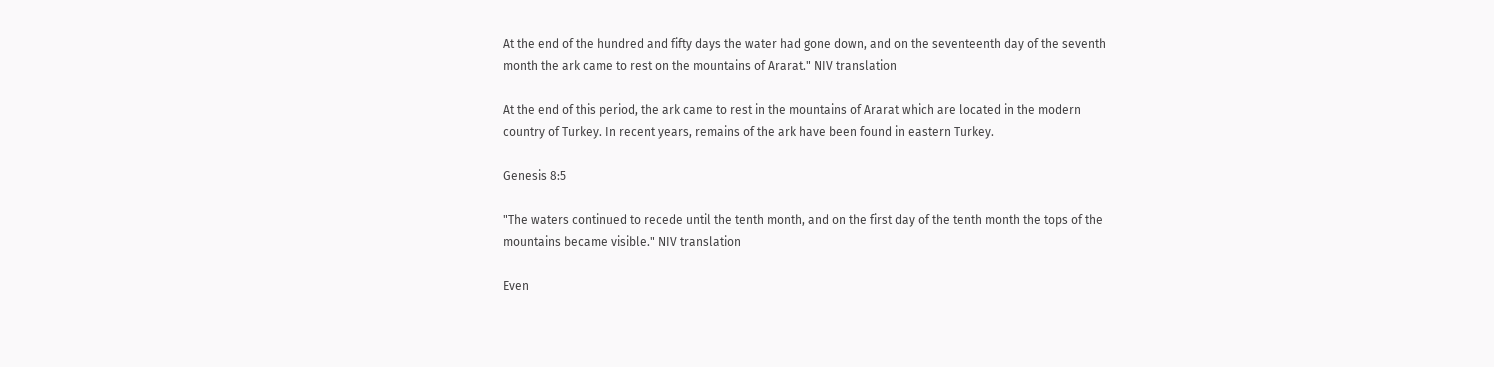At the end of the hundred and fifty days the water had gone down, and on the seventeenth day of the seventh month the ark came to rest on the mountains of Ararat." NIV translation

At the end of this period, the ark came to rest in the mountains of Ararat which are located in the modern country of Turkey. In recent years, remains of the ark have been found in eastern Turkey.

Genesis 8:5

"The waters continued to recede until the tenth month, and on the first day of the tenth month the tops of the mountains became visible." NIV translation

Even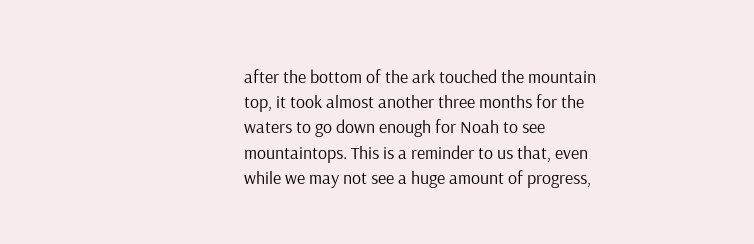after the bottom of the ark touched the mountain top, it took almost another three months for the waters to go down enough for Noah to see mountaintops. This is a reminder to us that, even while we may not see a huge amount of progress,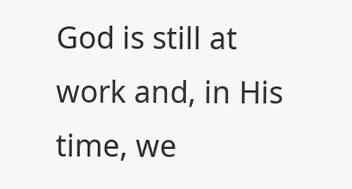God is still at work and, in His time, we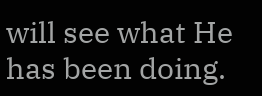will see what He has been doing.